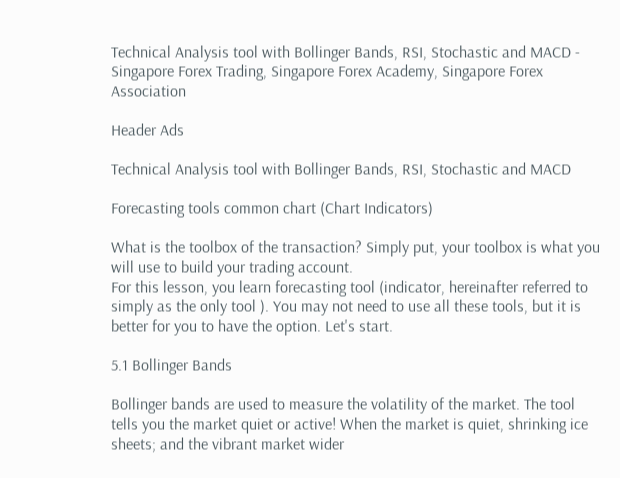Technical Analysis tool with Bollinger Bands, RSI, Stochastic and MACD - Singapore Forex Trading, Singapore Forex Academy, Singapore Forex Association

Header Ads

Technical Analysis tool with Bollinger Bands, RSI, Stochastic and MACD

Forecasting tools common chart (Chart Indicators)

What is the toolbox of the transaction? Simply put, your toolbox is what you will use to build your trading account.
For this lesson, you learn forecasting tool (indicator, hereinafter referred to simply as the only tool ). You may not need to use all these tools, but it is better for you to have the option. Let's start.

5.1 Bollinger Bands

Bollinger bands are used to measure the volatility of the market. The tool tells you the market quiet or active! When the market is quiet, shrinking ice sheets; and the vibrant market wider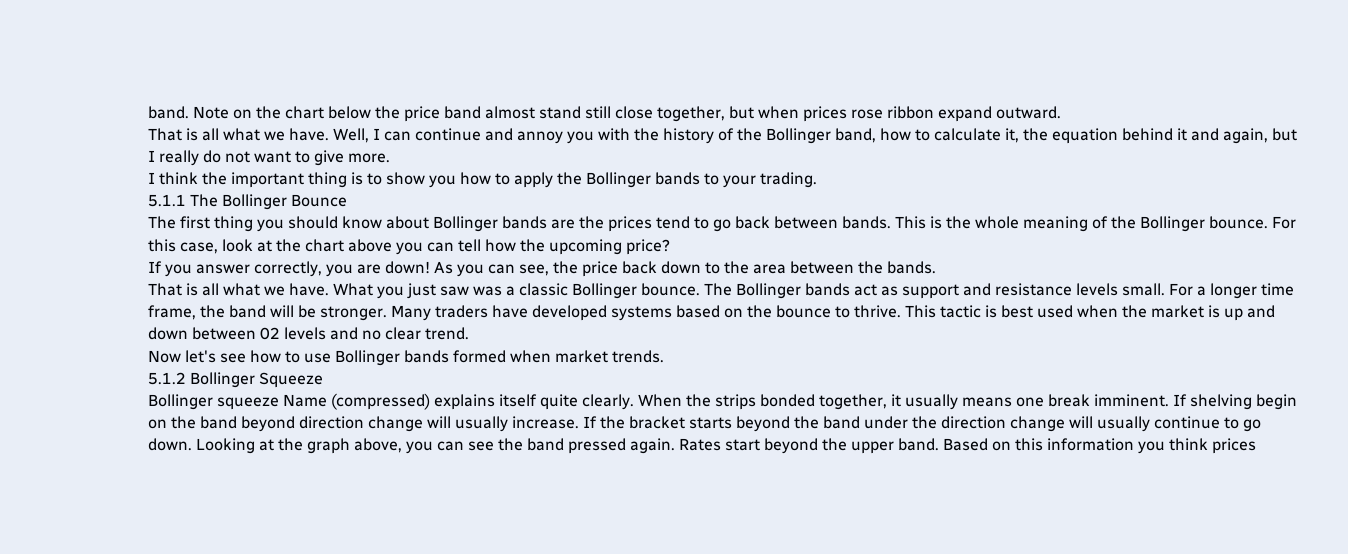band. Note on the chart below the price band almost stand still close together, but when prices rose ribbon expand outward.
That is all what we have. Well, I can continue and annoy you with the history of the Bollinger band, how to calculate it, the equation behind it and again, but I really do not want to give more.
I think the important thing is to show you how to apply the Bollinger bands to your trading.
5.1.1 The Bollinger Bounce
The first thing you should know about Bollinger bands are the prices tend to go back between bands. This is the whole meaning of the Bollinger bounce. For this case, look at the chart above you can tell how the upcoming price?
If you answer correctly, you are down! As you can see, the price back down to the area between the bands.
That is all what we have. What you just saw was a classic Bollinger bounce. The Bollinger bands act as support and resistance levels small. For a longer time frame, the band will be stronger. Many traders have developed systems based on the bounce to thrive. This tactic is best used when the market is up and down between 02 levels and no clear trend.
Now let's see how to use Bollinger bands formed when market trends.
5.1.2 Bollinger Squeeze
Bollinger squeeze Name (compressed) explains itself quite clearly. When the strips bonded together, it usually means one break imminent. If shelving begin on the band beyond direction change will usually increase. If the bracket starts beyond the band under the direction change will usually continue to go down. Looking at the graph above, you can see the band pressed again. Rates start beyond the upper band. Based on this information you think prices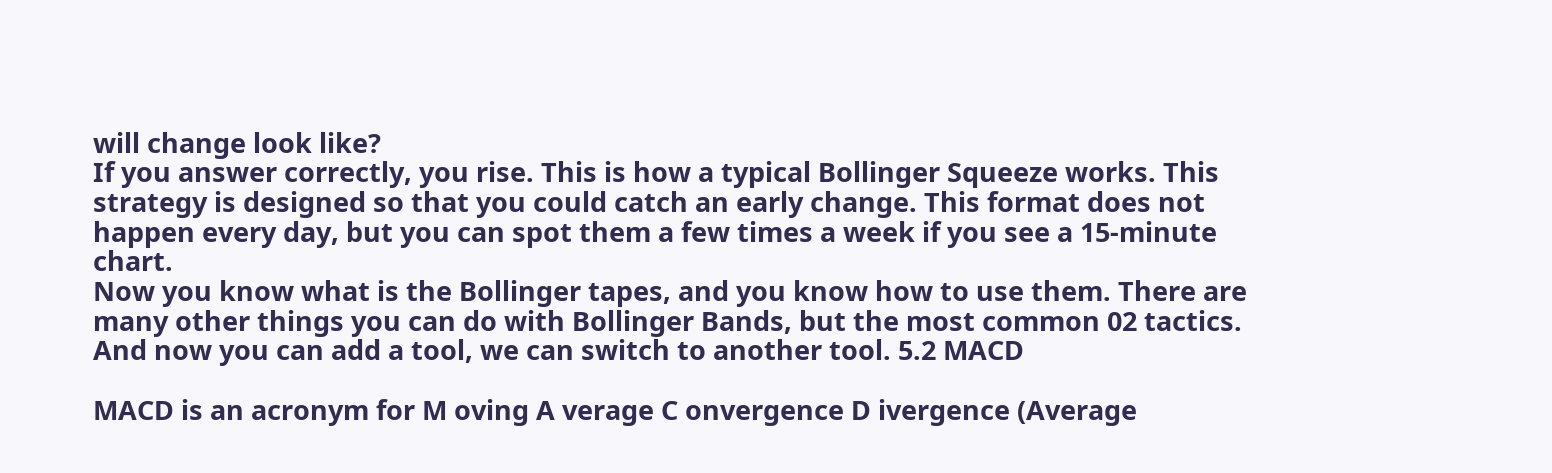will change look like?
If you answer correctly, you rise. This is how a typical Bollinger Squeeze works. This strategy is designed so that you could catch an early change. This format does not happen every day, but you can spot them a few times a week if you see a 15-minute chart.
Now you know what is the Bollinger tapes, and you know how to use them. There are many other things you can do with Bollinger Bands, but the most common 02 tactics. And now you can add a tool, we can switch to another tool. 5.2 MACD

MACD is an acronym for M oving A verage C onvergence D ivergence (Average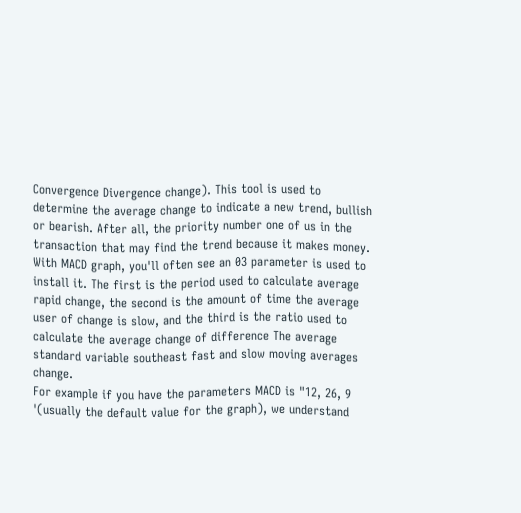Convergence Divergence change). This tool is used to determine the average change to indicate a new trend, bullish or bearish. After all, the priority number one of us in the transaction that may find the trend because it makes money.
With MACD graph, you'll often see an 03 parameter is used to install it. The first is the period used to calculate average rapid change, the second is the amount of time the average user of change is slow, and the third is the ratio used to calculate the average change of difference The average standard variable southeast fast and slow moving averages change.
For example if you have the parameters MACD is "12, 26, 9 '(usually the default value for the graph), we understand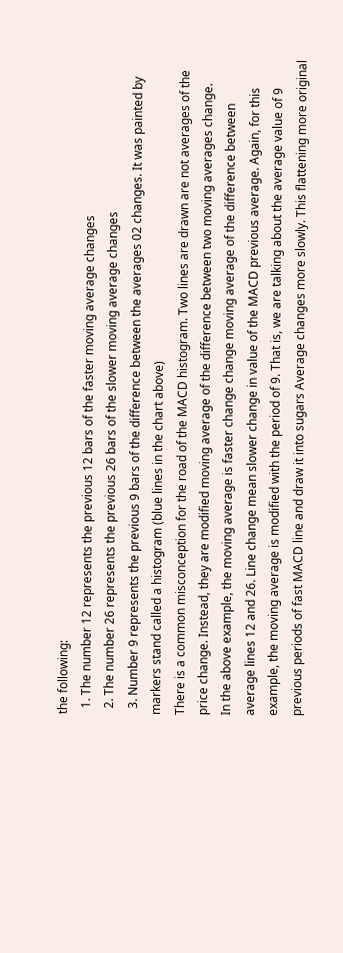the following:
  1. The number 12 represents the previous 12 bars of the faster moving average changes
  2. The number 26 represents the previous 26 bars of the slower moving average changes
  3. Number 9 represents the previous 9 bars of the difference between the averages 02 changes. It was painted by markers stand called a histogram (blue lines in the chart above)
There is a common misconception for the road of the MACD histogram. Two lines are drawn are not averages of the price change. Instead, they are modified moving average of the difference between two moving averages change.
In the above example, the moving average is faster change change moving average of the difference between average lines 12 and 26. Line change mean slower change in value of the MACD previous average. Again, for this example, the moving average is modified with the period of 9. That is, we are talking about the average value of 9 previous periods of fast MACD line and draw it into sugars Average changes more slowly. This flattening more original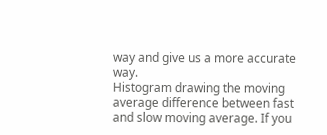way and give us a more accurate way.
Histogram drawing the moving average difference between fast and slow moving average. If you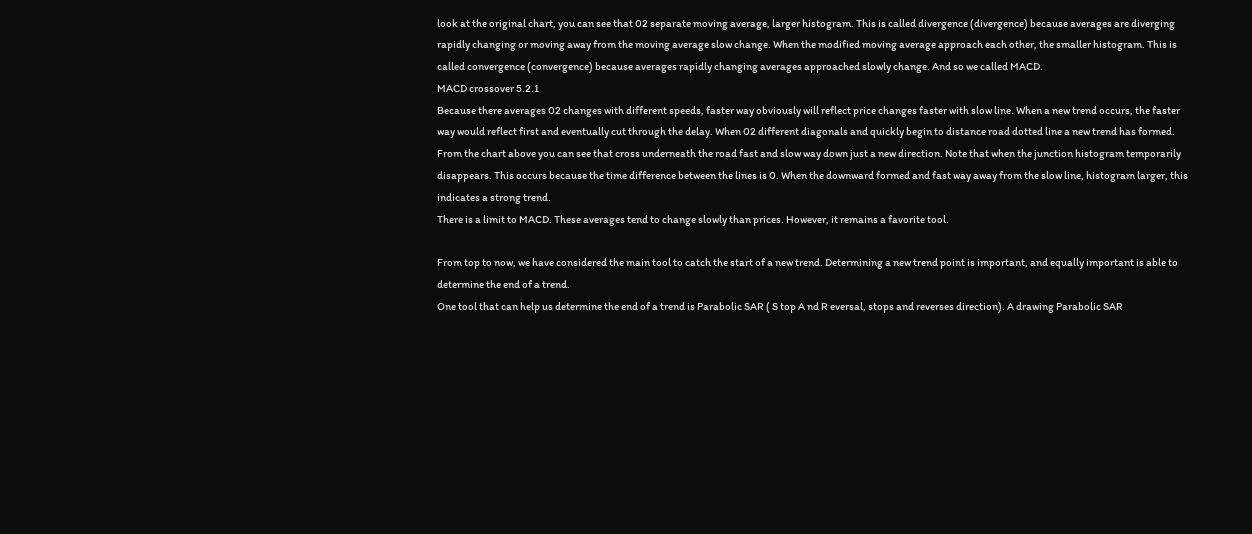look at the original chart, you can see that 02 separate moving average, larger histogram. This is called divergence (divergence) because averages are diverging rapidly changing or moving away from the moving average slow change. When the modified moving average approach each other, the smaller histogram. This is called convergence (convergence) because averages rapidly changing averages approached slowly change. And so we called MACD.
MACD crossover 5.2.1
Because there averages 02 changes with different speeds, faster way obviously will reflect price changes faster with slow line. When a new trend occurs, the faster way would reflect first and eventually cut through the delay. When 02 different diagonals and quickly begin to distance road dotted line a new trend has formed.
From the chart above you can see that cross underneath the road fast and slow way down just a new direction. Note that when the junction histogram temporarily disappears. This occurs because the time difference between the lines is 0. When the downward formed and fast way away from the slow line, histogram larger, this indicates a strong trend.
There is a limit to MACD. These averages tend to change slowly than prices. However, it remains a favorite tool.

From top to now, we have considered the main tool to catch the start of a new trend. Determining a new trend point is important, and equally important is able to determine the end of a trend.
One tool that can help us determine the end of a trend is Parabolic SAR ( S top A nd R eversal, stops and reverses direction). A drawing Parabolic SAR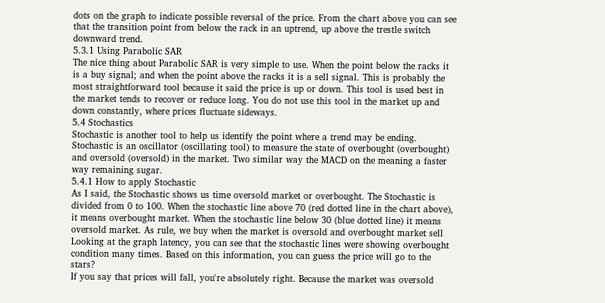dots on the graph to indicate possible reversal of the price. From the chart above you can see that the transition point from below the rack in an uptrend, up above the trestle switch downward trend.
5.3.1 Using Parabolic SAR
The nice thing about Parabolic SAR is very simple to use. When the point below the racks it is a buy signal; and when the point above the racks it is a sell signal. This is probably the most straightforward tool because it said the price is up or down. This tool is used best in the market tends to recover or reduce long. You do not use this tool in the market up and down constantly, where prices fluctuate sideways.
5.4 Stochastics
Stochastic is another tool to help us identify the point where a trend may be ending. Stochastic is an oscillator (oscillating tool) to measure the state of overbought (overbought) and oversold (oversold) in the market. Two similar way the MACD on the meaning a faster way remaining sugar.
5.4.1 How to apply Stochastic
As I said, the Stochastic shows us time oversold market or overbought. The Stochastic is divided from 0 to 100. When the stochastic line above 70 (red dotted line in the chart above), it means overbought market. When the stochastic line below 30 (blue dotted line) it means oversold market. As rule, we buy when the market is oversold and overbought market sell
Looking at the graph latency, you can see that the stochastic lines were showing overbought condition many times. Based on this information, you can guess the price will go to the stars?
If you say that prices will fall, you're absolutely right. Because the market was oversold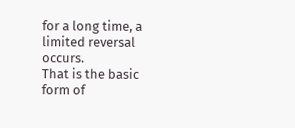for a long time, a limited reversal occurs.
That is the basic form of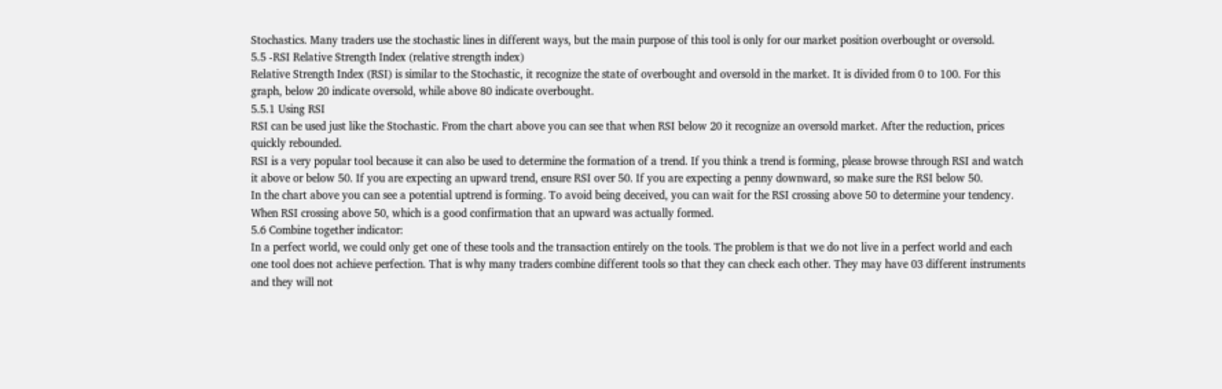Stochastics. Many traders use the stochastic lines in different ways, but the main purpose of this tool is only for our market position overbought or oversold.
5.5 -RSI Relative Strength Index (relative strength index)
Relative Strength Index (RSI) is similar to the Stochastic, it recognize the state of overbought and oversold in the market. It is divided from 0 to 100. For this graph, below 20 indicate oversold, while above 80 indicate overbought.
5.5.1 Using RSI
RSI can be used just like the Stochastic. From the chart above you can see that when RSI below 20 it recognize an oversold market. After the reduction, prices quickly rebounded.
RSI is a very popular tool because it can also be used to determine the formation of a trend. If you think a trend is forming, please browse through RSI and watch it above or below 50. If you are expecting an upward trend, ensure RSI over 50. If you are expecting a penny downward, so make sure the RSI below 50.
In the chart above you can see a potential uptrend is forming. To avoid being deceived, you can wait for the RSI crossing above 50 to determine your tendency. When RSI crossing above 50, which is a good confirmation that an upward was actually formed.
5.6 Combine together indicator:
In a perfect world, we could only get one of these tools and the transaction entirely on the tools. The problem is that we do not live in a perfect world and each one tool does not achieve perfection. That is why many traders combine different tools so that they can check each other. They may have 03 different instruments and they will not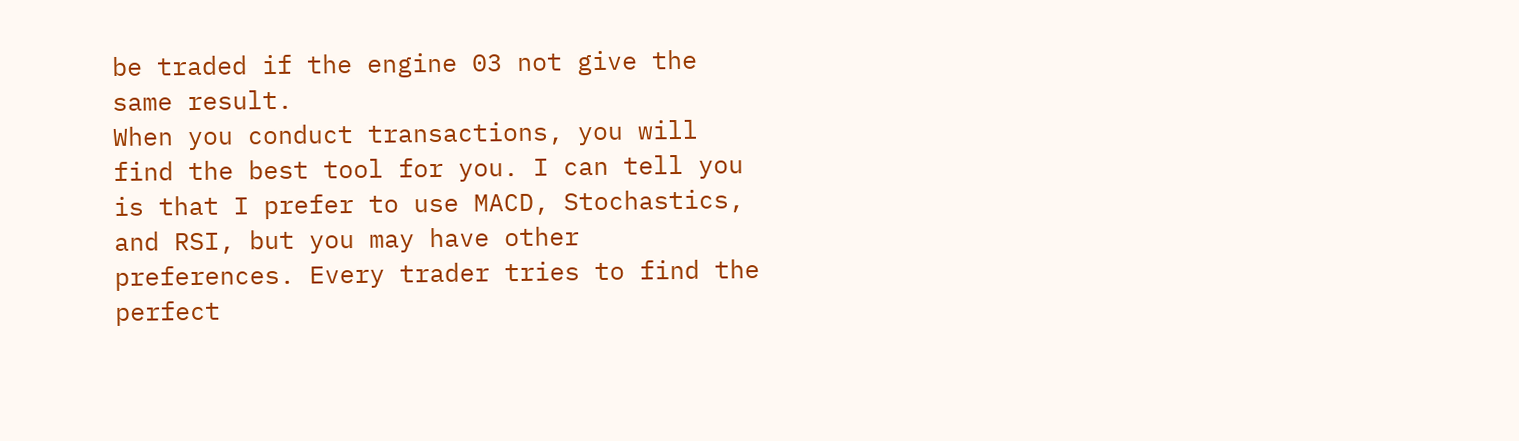be traded if the engine 03 not give the same result.
When you conduct transactions, you will find the best tool for you. I can tell you is that I prefer to use MACD, Stochastics, and RSI, but you may have other preferences. Every trader tries to find the perfect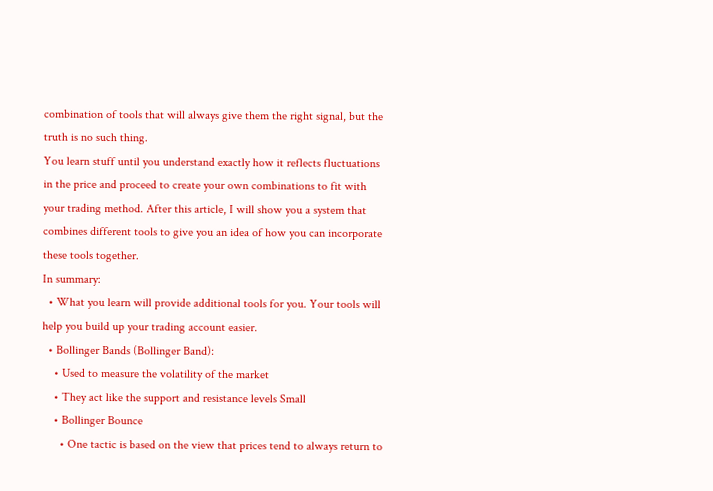combination of tools that will always give them the right signal, but the truth is no such thing.
You learn stuff until you understand exactly how it reflects fluctuations in the price and proceed to create your own combinations to fit with your trading method. After this article, I will show you a system that combines different tools to give you an idea of how you can incorporate these tools together.
In summary:
  • What you learn will provide additional tools for you. Your tools will help you build up your trading account easier.
  • Bollinger Bands (Bollinger Band):
    • Used to measure the volatility of the market
    • They act like the support and resistance levels Small
    • Bollinger Bounce
      • One tactic is based on the view that prices tend to always return to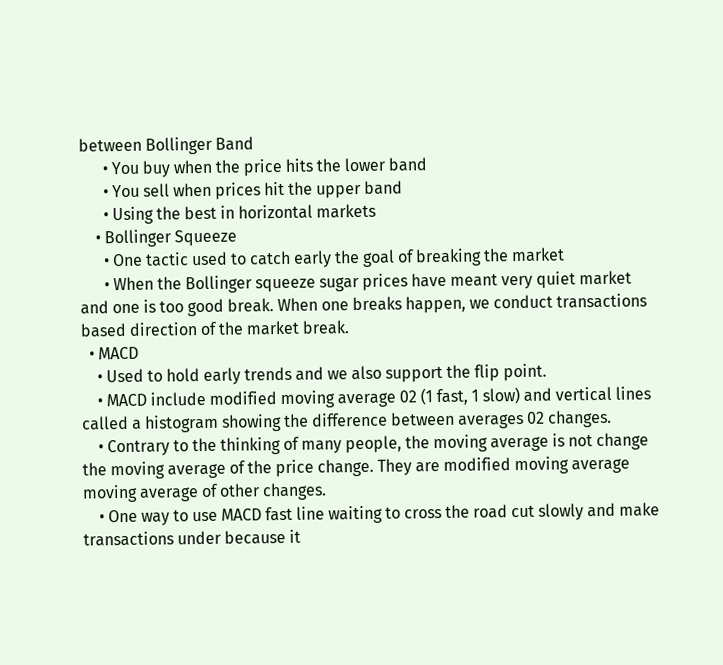between Bollinger Band
      • You buy when the price hits the lower band
      • You sell when prices hit the upper band
      • Using the best in horizontal markets
    • Bollinger Squeeze
      • One tactic used to catch early the goal of breaking the market
      • When the Bollinger squeeze sugar prices have meant very quiet market and one is too good break. When one breaks happen, we conduct transactions based direction of the market break.
  • MACD
    • Used to hold early trends and we also support the flip point.
    • MACD include modified moving average 02 (1 fast, 1 slow) and vertical lines called a histogram showing the difference between averages 02 changes.
    • Contrary to the thinking of many people, the moving average is not change the moving average of the price change. They are modified moving average moving average of other changes.
    • One way to use MACD fast line waiting to cross the road cut slowly and make transactions under because it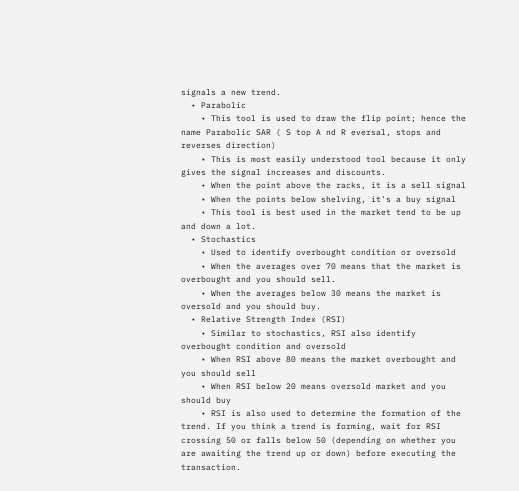signals a new trend.
  • Parabolic
    • This tool is used to draw the flip point; hence the name Parabolic SAR ( S top A nd R eversal, stops and reverses direction)
    • This is most easily understood tool because it only gives the signal increases and discounts.
    • When the point above the racks, it is a sell signal
    • When the points below shelving, it's a buy signal
    • This tool is best used in the market tend to be up and down a lot.
  • Stochastics
    • Used to identify overbought condition or oversold
    • When the averages over 70 means that the market is overbought and you should sell.
    • When the averages below 30 means the market is oversold and you should buy.
  • Relative Strength Index (RSI)
    • Similar to stochastics, RSI also identify overbought condition and oversold
    • When RSI above 80 means the market overbought and you should sell
    • When RSI below 20 means oversold market and you should buy
    • RSI is also used to determine the formation of the trend. If you think a trend is forming, wait for RSI crossing 50 or falls below 50 (depending on whether you are awaiting the trend up or down) before executing the transaction.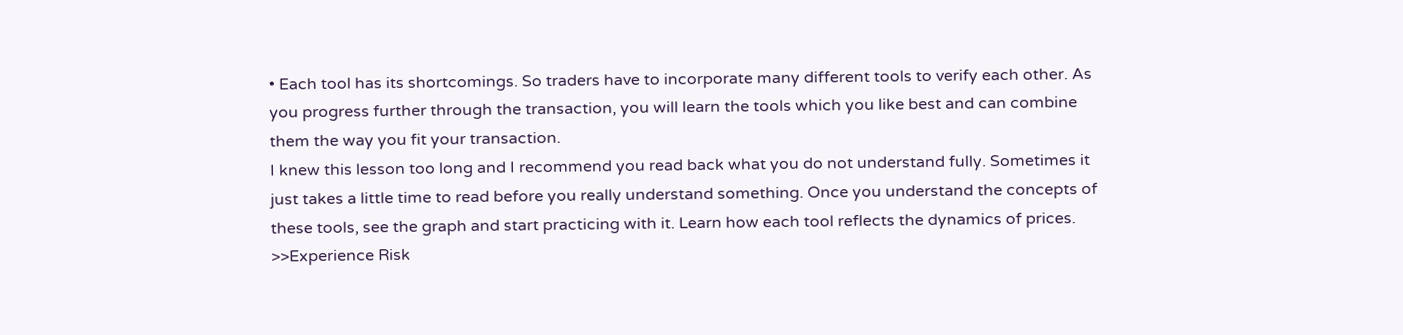• Each tool has its shortcomings. So traders have to incorporate many different tools to verify each other. As you progress further through the transaction, you will learn the tools which you like best and can combine them the way you fit your transaction.
I knew this lesson too long and I recommend you read back what you do not understand fully. Sometimes it just takes a little time to read before you really understand something. Once you understand the concepts of these tools, see the graph and start practicing with it. Learn how each tool reflects the dynamics of prices.
>>Experience Risk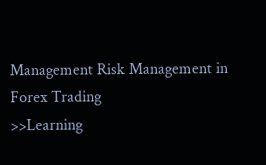Management Risk Management in Forex Trading
>>Learning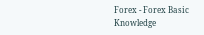Forex - Forex Basic Knowledge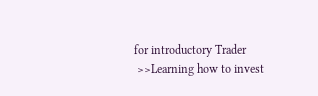for introductory Trader
 >>Learning how to invest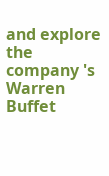and explore the company 's Warren Buffet